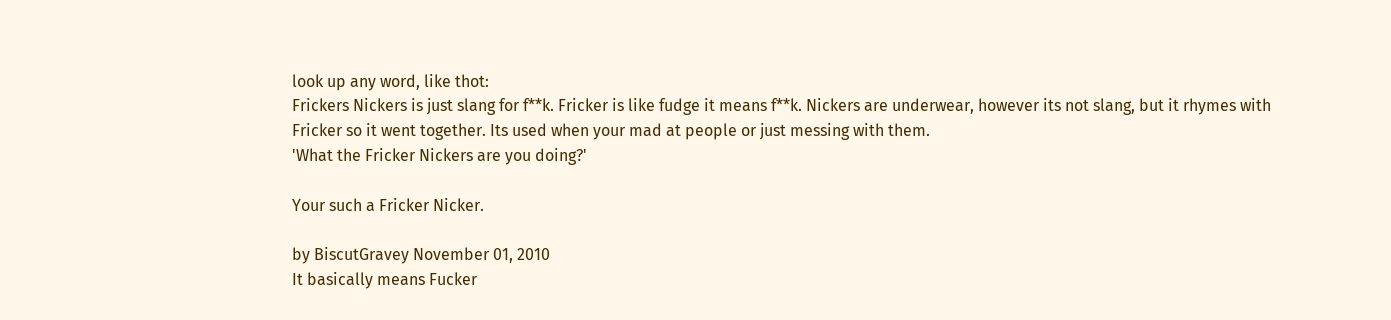look up any word, like thot:
Frickers Nickers is just slang for f**k. Fricker is like fudge it means f**k. Nickers are underwear, however its not slang, but it rhymes with Fricker so it went together. Its used when your mad at people or just messing with them.
'What the Fricker Nickers are you doing?'

Your such a Fricker Nicker.

by BiscutGravey November 01, 2010
It basically means Fucker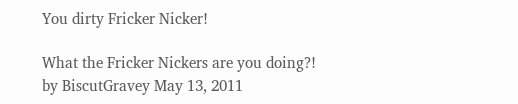You dirty Fricker Nicker!

What the Fricker Nickers are you doing?!
by BiscutGravey May 13, 2011